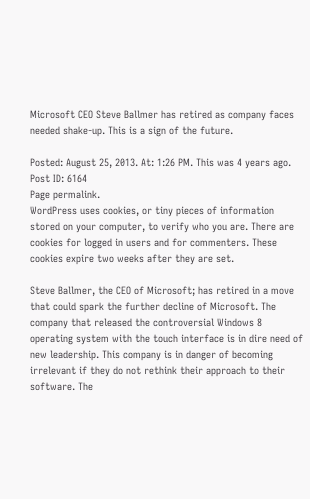Microsoft CEO Steve Ballmer has retired as company faces needed shake-up. This is a sign of the future.

Posted: August 25, 2013. At: 1:26 PM. This was 4 years ago. Post ID: 6164
Page permalink.
WordPress uses cookies, or tiny pieces of information stored on your computer, to verify who you are. There are cookies for logged in users and for commenters. These cookies expire two weeks after they are set.

Steve Ballmer, the CEO of Microsoft; has retired in a move that could spark the further decline of Microsoft. The company that released the controversial Windows 8 operating system with the touch interface is in dire need of new leadership. This company is in danger of becoming irrelevant if they do not rethink their approach to their software. The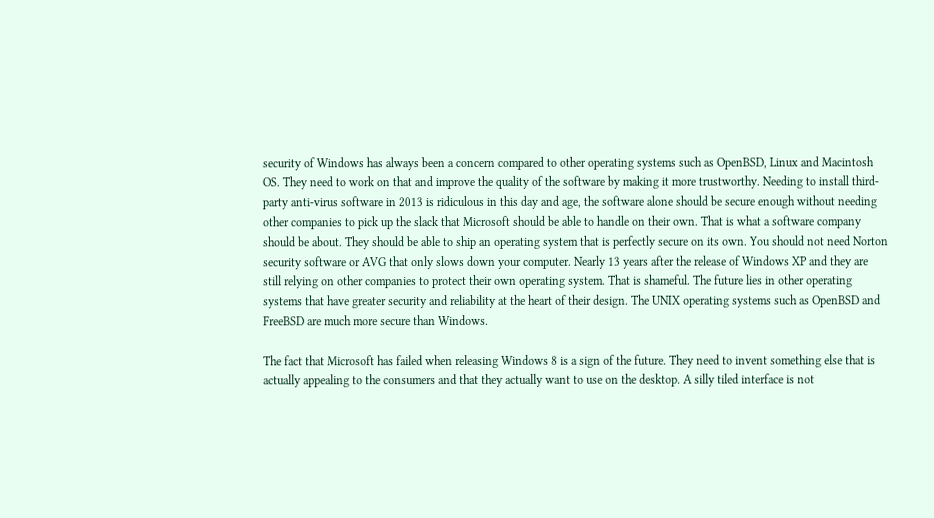security of Windows has always been a concern compared to other operating systems such as OpenBSD, Linux and Macintosh OS. They need to work on that and improve the quality of the software by making it more trustworthy. Needing to install third-party anti-virus software in 2013 is ridiculous in this day and age, the software alone should be secure enough without needing other companies to pick up the slack that Microsoft should be able to handle on their own. That is what a software company should be about. They should be able to ship an operating system that is perfectly secure on its own. You should not need Norton security software or AVG that only slows down your computer. Nearly 13 years after the release of Windows XP and they are still relying on other companies to protect their own operating system. That is shameful. The future lies in other operating systems that have greater security and reliability at the heart of their design. The UNIX operating systems such as OpenBSD and FreeBSD are much more secure than Windows.

The fact that Microsoft has failed when releasing Windows 8 is a sign of the future. They need to invent something else that is actually appealing to the consumers and that they actually want to use on the desktop. A silly tiled interface is not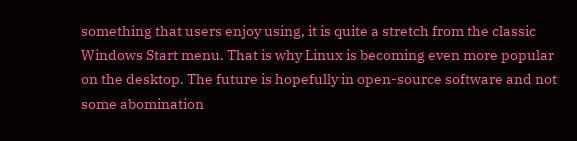something that users enjoy using, it is quite a stretch from the classic Windows Start menu. That is why Linux is becoming even more popular on the desktop. The future is hopefully in open-source software and not some abomination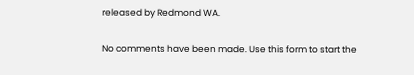released by Redmond WA.

No comments have been made. Use this form to start the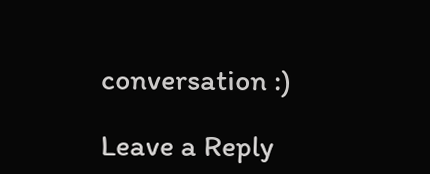conversation :)

Leave a Reply